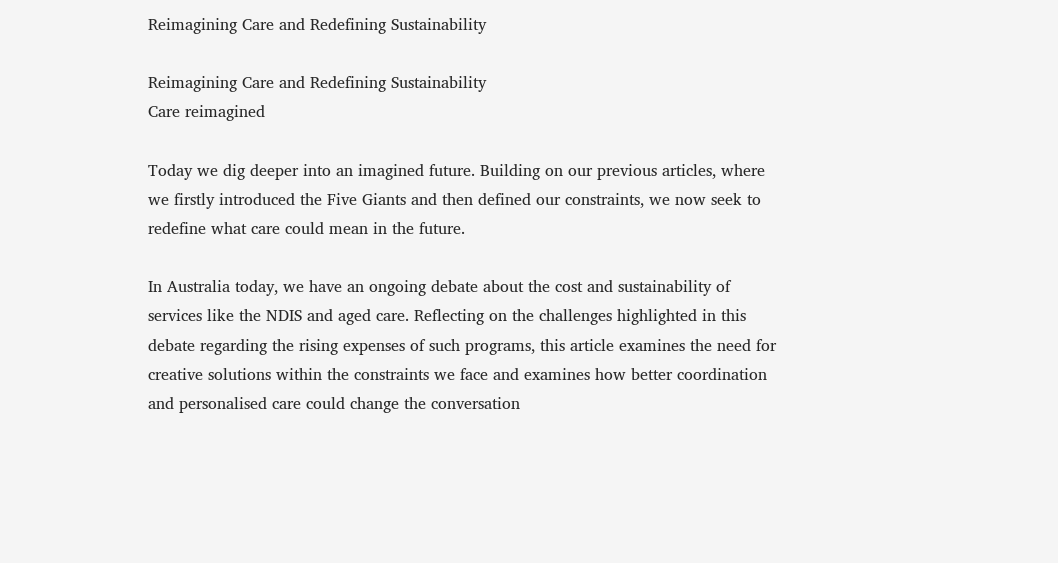Reimagining Care and Redefining Sustainability

Reimagining Care and Redefining Sustainability
Care reimagined

Today we dig deeper into an imagined future. Building on our previous articles, where we firstly introduced the Five Giants and then defined our constraints, we now seek to redefine what care could mean in the future.

In Australia today, we have an ongoing debate about the cost and sustainability of services like the NDIS and aged care. Reflecting on the challenges highlighted in this debate regarding the rising expenses of such programs, this article examines the need for creative solutions within the constraints we face and examines how better coordination and personalised care could change the conversation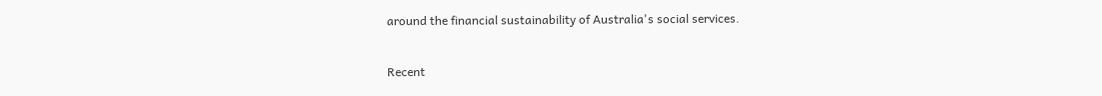around the financial sustainability of Australia's social services.

Recent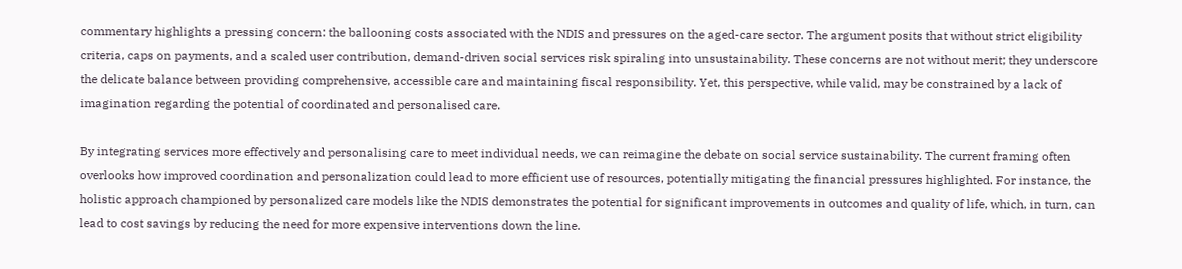commentary highlights a pressing concern: the ballooning costs associated with the NDIS and pressures on the aged-care sector. The argument posits that without strict eligibility criteria, caps on payments, and a scaled user contribution, demand-driven social services risk spiraling into unsustainability. These concerns are not without merit; they underscore the delicate balance between providing comprehensive, accessible care and maintaining fiscal responsibility. Yet, this perspective, while valid, may be constrained by a lack of imagination regarding the potential of coordinated and personalised care.

By integrating services more effectively and personalising care to meet individual needs, we can reimagine the debate on social service sustainability. The current framing often overlooks how improved coordination and personalization could lead to more efficient use of resources, potentially mitigating the financial pressures highlighted. For instance, the holistic approach championed by personalized care models like the NDIS demonstrates the potential for significant improvements in outcomes and quality of life, which, in turn, can lead to cost savings by reducing the need for more expensive interventions down the line.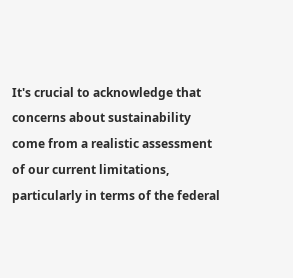It's crucial to acknowledge that concerns about sustainability come from a realistic assessment of our current limitations, particularly in terms of the federal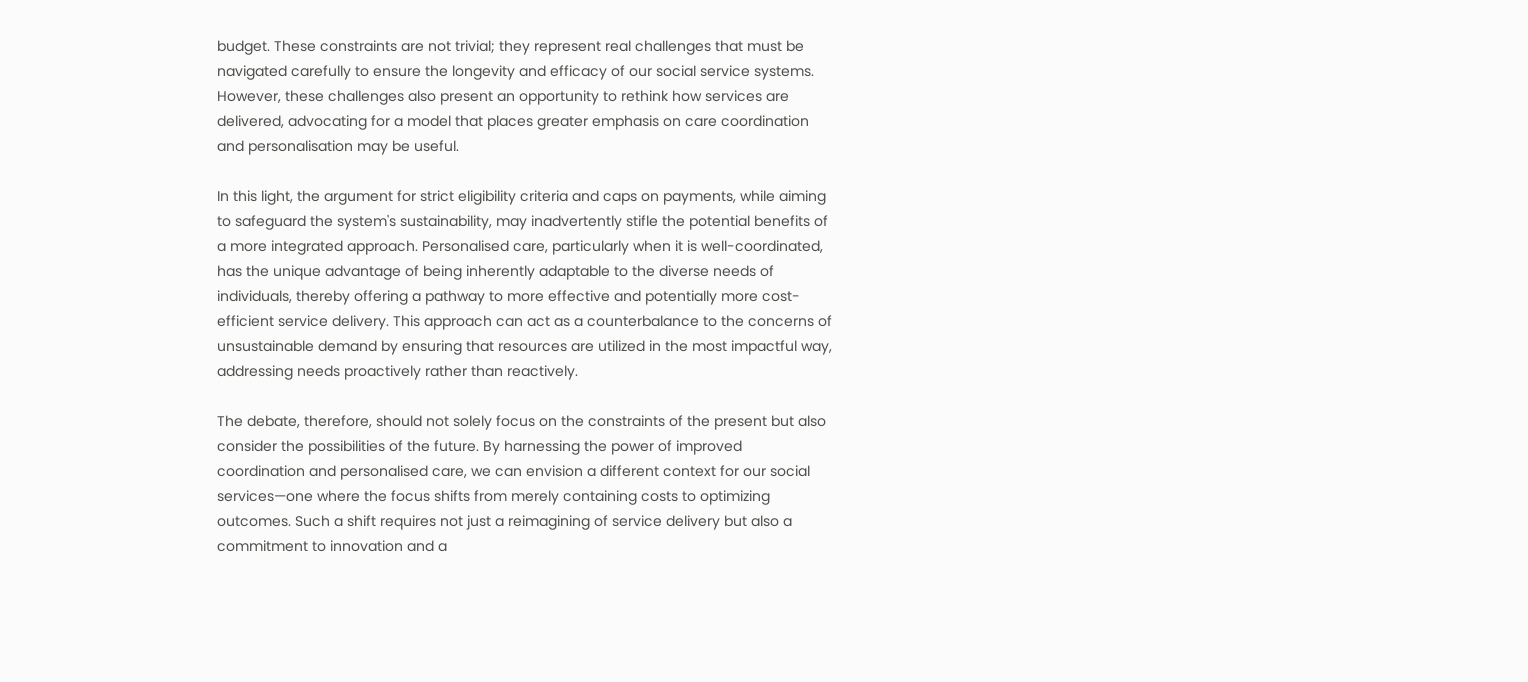budget. These constraints are not trivial; they represent real challenges that must be navigated carefully to ensure the longevity and efficacy of our social service systems. However, these challenges also present an opportunity to rethink how services are delivered, advocating for a model that places greater emphasis on care coordination and personalisation may be useful.

In this light, the argument for strict eligibility criteria and caps on payments, while aiming to safeguard the system's sustainability, may inadvertently stifle the potential benefits of a more integrated approach. Personalised care, particularly when it is well-coordinated, has the unique advantage of being inherently adaptable to the diverse needs of individuals, thereby offering a pathway to more effective and potentially more cost-efficient service delivery. This approach can act as a counterbalance to the concerns of unsustainable demand by ensuring that resources are utilized in the most impactful way, addressing needs proactively rather than reactively.

The debate, therefore, should not solely focus on the constraints of the present but also consider the possibilities of the future. By harnessing the power of improved coordination and personalised care, we can envision a different context for our social services—one where the focus shifts from merely containing costs to optimizing outcomes. Such a shift requires not just a reimagining of service delivery but also a commitment to innovation and a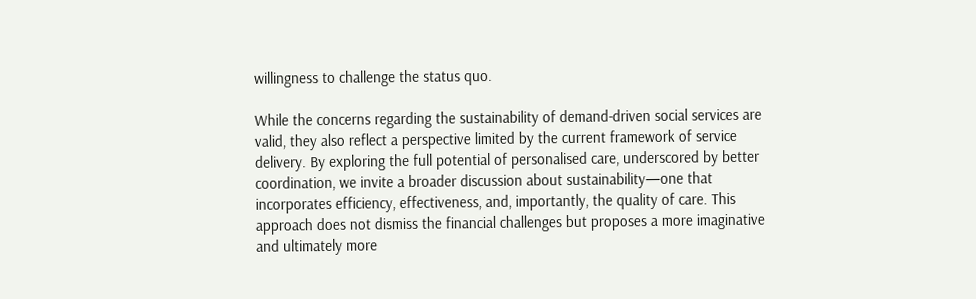willingness to challenge the status quo.

While the concerns regarding the sustainability of demand-driven social services are valid, they also reflect a perspective limited by the current framework of service delivery. By exploring the full potential of personalised care, underscored by better coordination, we invite a broader discussion about sustainability—one that incorporates efficiency, effectiveness, and, importantly, the quality of care. This approach does not dismiss the financial challenges but proposes a more imaginative and ultimately more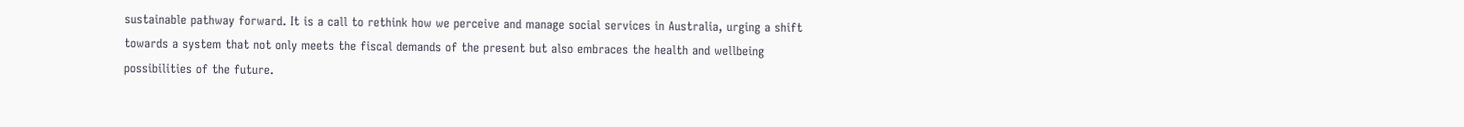sustainable pathway forward. It is a call to rethink how we perceive and manage social services in Australia, urging a shift towards a system that not only meets the fiscal demands of the present but also embraces the health and wellbeing possibilities of the future.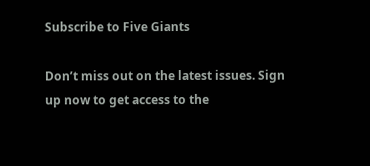Subscribe to Five Giants

Don’t miss out on the latest issues. Sign up now to get access to the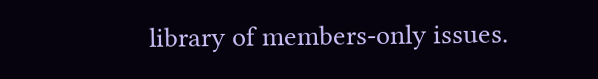library of members-only issues.